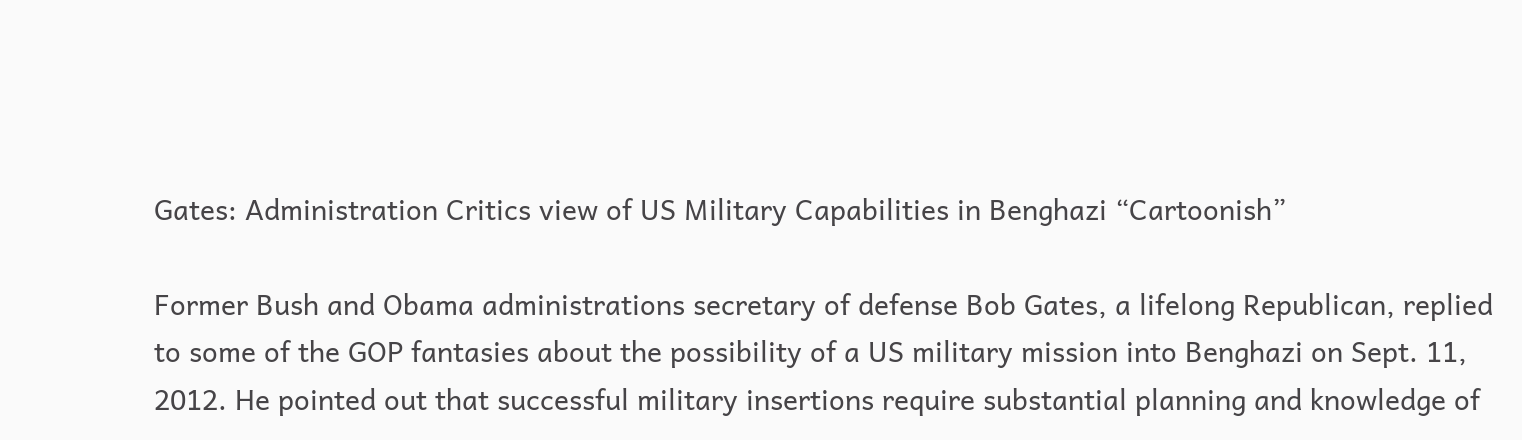Gates: Administration Critics view of US Military Capabilities in Benghazi “Cartoonish”

Former Bush and Obama administrations secretary of defense Bob Gates, a lifelong Republican, replied to some of the GOP fantasies about the possibility of a US military mission into Benghazi on Sept. 11, 2012. He pointed out that successful military insertions require substantial planning and knowledge of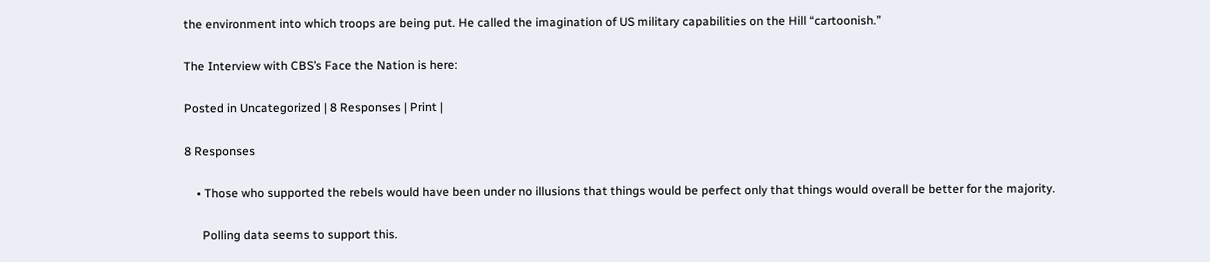the environment into which troops are being put. He called the imagination of US military capabilities on the Hill “cartoonish.”

The Interview with CBS’s Face the Nation is here:

Posted in Uncategorized | 8 Responses | Print |

8 Responses

    • Those who supported the rebels would have been under no illusions that things would be perfect only that things would overall be better for the majority.

      Polling data seems to support this.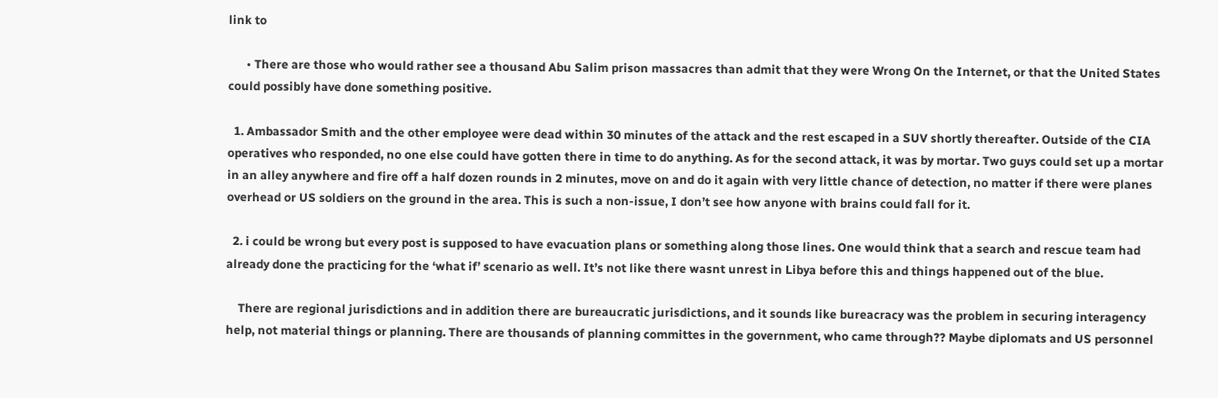link to

      • There are those who would rather see a thousand Abu Salim prison massacres than admit that they were Wrong On the Internet, or that the United States could possibly have done something positive.

  1. Ambassador Smith and the other employee were dead within 30 minutes of the attack and the rest escaped in a SUV shortly thereafter. Outside of the CIA operatives who responded, no one else could have gotten there in time to do anything. As for the second attack, it was by mortar. Two guys could set up a mortar in an alley anywhere and fire off a half dozen rounds in 2 minutes, move on and do it again with very little chance of detection, no matter if there were planes overhead or US soldiers on the ground in the area. This is such a non-issue, I don’t see how anyone with brains could fall for it.

  2. i could be wrong but every post is supposed to have evacuation plans or something along those lines. One would think that a search and rescue team had already done the practicing for the ‘what if’ scenario as well. It’s not like there wasnt unrest in Libya before this and things happened out of the blue.

    There are regional jurisdictions and in addition there are bureaucratic jurisdictions, and it sounds like bureacracy was the problem in securing interagency help, not material things or planning. There are thousands of planning committes in the government, who came through?? Maybe diplomats and US personnel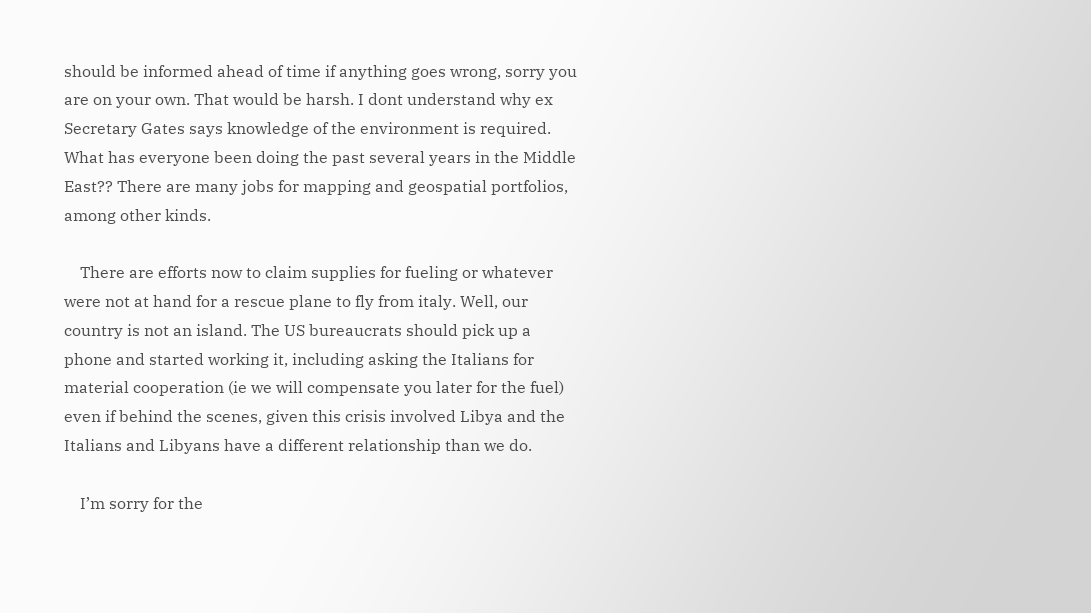should be informed ahead of time if anything goes wrong, sorry you are on your own. That would be harsh. I dont understand why ex Secretary Gates says knowledge of the environment is required. What has everyone been doing the past several years in the Middle East?? There are many jobs for mapping and geospatial portfolios, among other kinds.

    There are efforts now to claim supplies for fueling or whatever were not at hand for a rescue plane to fly from italy. Well, our country is not an island. The US bureaucrats should pick up a phone and started working it, including asking the Italians for material cooperation (ie we will compensate you later for the fuel) even if behind the scenes, given this crisis involved Libya and the Italians and Libyans have a different relationship than we do.

    I’m sorry for the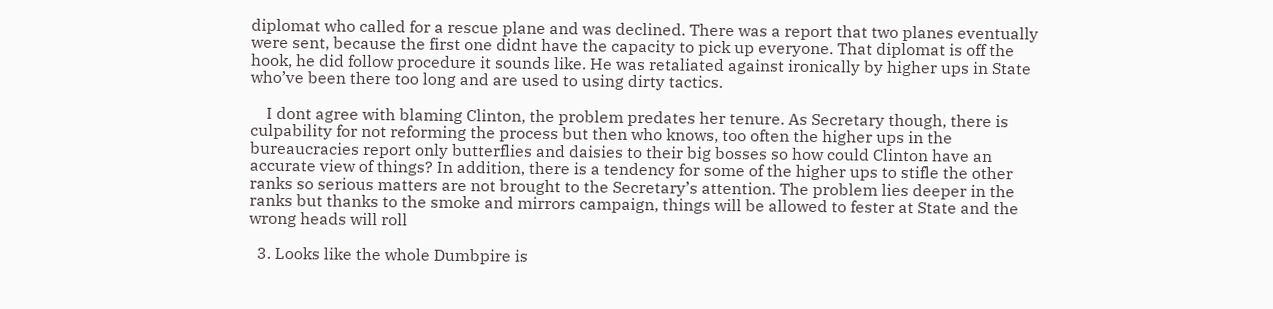diplomat who called for a rescue plane and was declined. There was a report that two planes eventually were sent, because the first one didnt have the capacity to pick up everyone. That diplomat is off the hook, he did follow procedure it sounds like. He was retaliated against ironically by higher ups in State who’ve been there too long and are used to using dirty tactics.

    I dont agree with blaming Clinton, the problem predates her tenure. As Secretary though, there is culpability for not reforming the process but then who knows, too often the higher ups in the bureaucracies report only butterflies and daisies to their big bosses so how could Clinton have an accurate view of things? In addition, there is a tendency for some of the higher ups to stifle the other ranks so serious matters are not brought to the Secretary’s attention. The problem lies deeper in the ranks but thanks to the smoke and mirrors campaign, things will be allowed to fester at State and the wrong heads will roll

  3. Looks like the whole Dumbpire is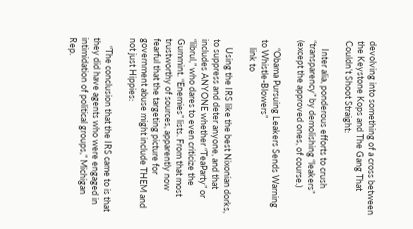devolving into something of a cross between the Keystone Kops and The Gang That Couldn’t Shoot Straight:

    Inter alia, ponderous efforts to crush “transparency” by demolishing “leakers” (except the approved ones, of course.)

    “Obama Pursuing Leakers Sends Warning to Whistle-Blowers”
    link to

    Using the IRS like the best Nixonian dorks, to suppress and deter anyone, and that includes ANYONE whether “TeaParty” or “librul,” who dares to even criticize the Gummint. “Enemies” lists. From that most trustworthy of sources, apparently now fearful that the targeting picture for government abuse might include THEM and not just Hippies:

    “The conclusion that the IRS came to is that they did have agents who were engaged in intimidation of political groups,” Michigan Rep.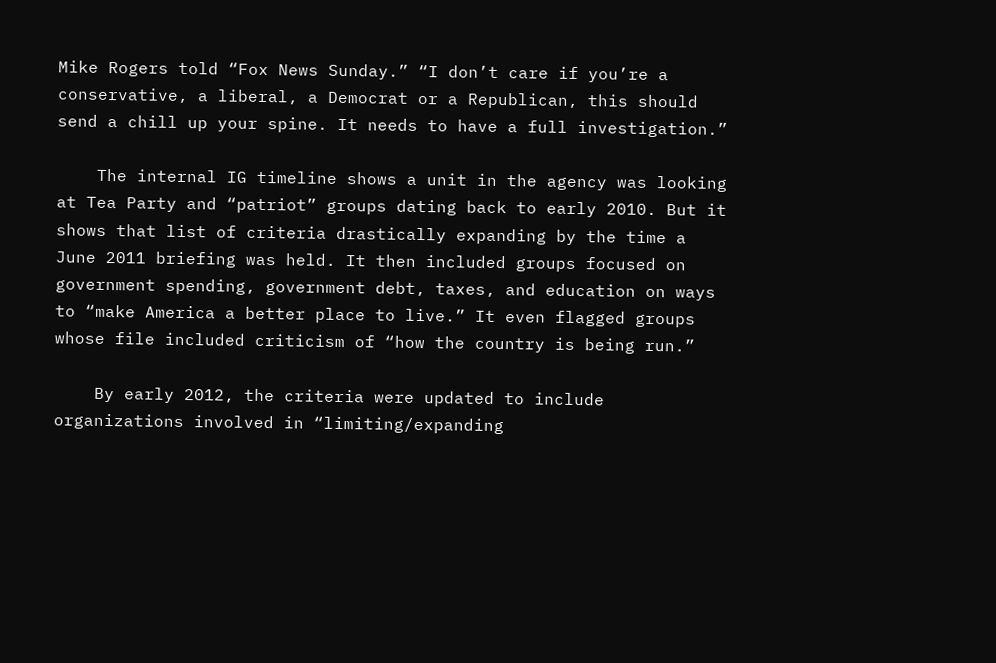Mike Rogers told “Fox News Sunday.” “I don’t care if you’re a conservative, a liberal, a Democrat or a Republican, this should send a chill up your spine. It needs to have a full investigation.”

    The internal IG timeline shows a unit in the agency was looking at Tea Party and “patriot” groups dating back to early 2010. But it shows that list of criteria drastically expanding by the time a June 2011 briefing was held. It then included groups focused on government spending, government debt, taxes, and education on ways to “make America a better place to live.” It even flagged groups whose file included criticism of “how the country is being run.”

    By early 2012, the criteria were updated to include organizations involved in “limiting/expanding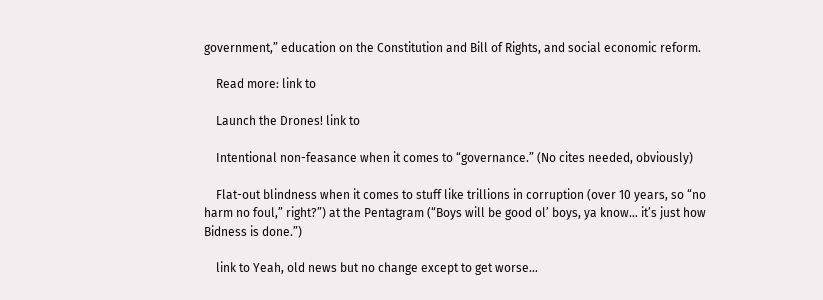government,” education on the Constitution and Bill of Rights, and social economic reform.

    Read more: link to

    Launch the Drones! link to

    Intentional non-feasance when it comes to “governance.” (No cites needed, obviously)

    Flat-out blindness when it comes to stuff like trillions in corruption (over 10 years, so “no harm no foul,” right?”) at the Pentagram (“Boys will be good ol’ boys, ya know… it’s just how Bidness is done.”)

    link to Yeah, old news but no change except to get worse…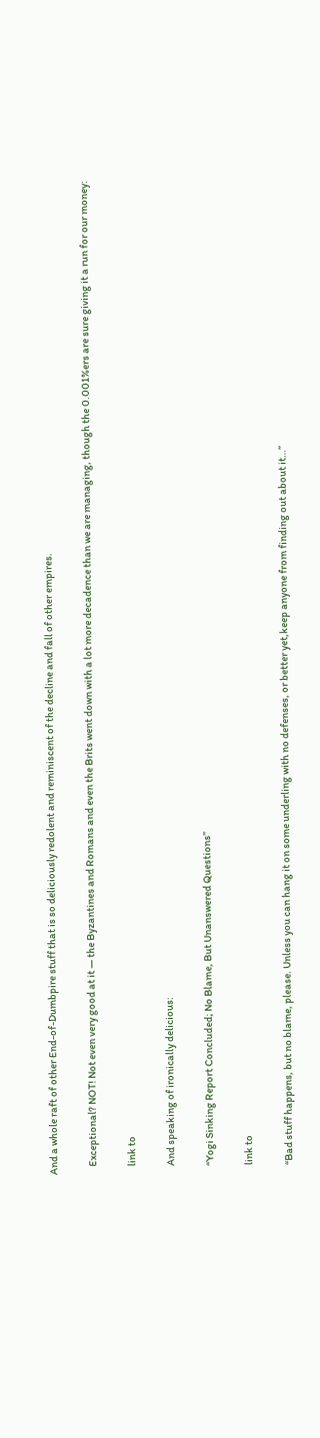And a whole raft of other End-of-Dumbpire stuff that is so deliciously redolent and reminiscent of the decline and fall of other empires.

    Exceptional? NOT! Not even very good at it — the Byzantines and Romans and even the Brits went down with a lot more decadence than we are managing, though the 0.001%ers are sure giving it a run for our money:

    link to

    And speaking of ironically delicious:

    “Yogi Sinking Report Concluded; No Blame, But Unanswered Questions”

    link to

    “Bad stuff happens, but no blame, please. Unless you can hang it on some underling with no defenses, or better yet,keep anyone from finding out about it…”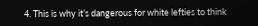4. This is why it’s dangerous for white lefties to think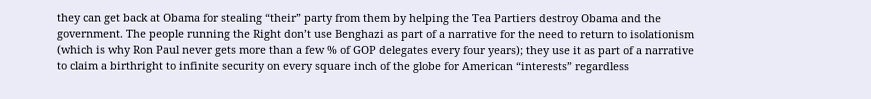they can get back at Obama for stealing “their” party from them by helping the Tea Partiers destroy Obama and the government. The people running the Right don’t use Benghazi as part of a narrative for the need to return to isolationism (which is why Ron Paul never gets more than a few % of GOP delegates every four years); they use it as part of a narrative to claim a birthright to infinite security on every square inch of the globe for American “interests” regardless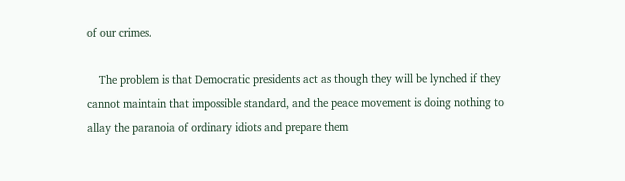of our crimes.

    The problem is that Democratic presidents act as though they will be lynched if they cannot maintain that impossible standard, and the peace movement is doing nothing to allay the paranoia of ordinary idiots and prepare them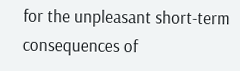for the unpleasant short-term consequences of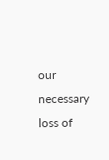our necessary loss of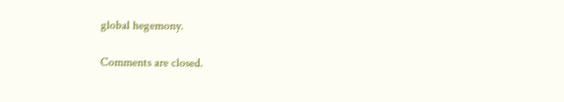global hegemony.

Comments are closed.